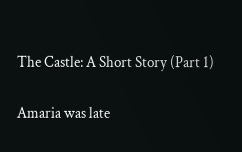The Castle: A Short Story (Part 1)

Amaria was late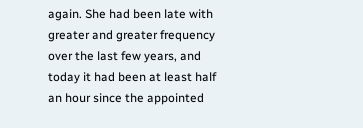again. She had been late with greater and greater frequency over the last few years, and today it had been at least half an hour since the appointed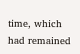time, which had remained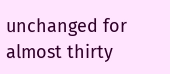unchanged for almost thirty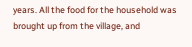years. All the food for the household was brought up from the village, and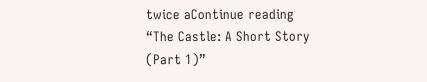twice aContinue reading “The Castle: A Short Story (Part 1)”